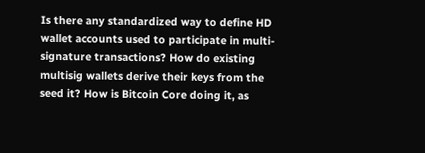Is there any standardized way to define HD wallet accounts used to participate in multi-signature transactions? How do existing multisig wallets derive their keys from the seed it? How is Bitcoin Core doing it, as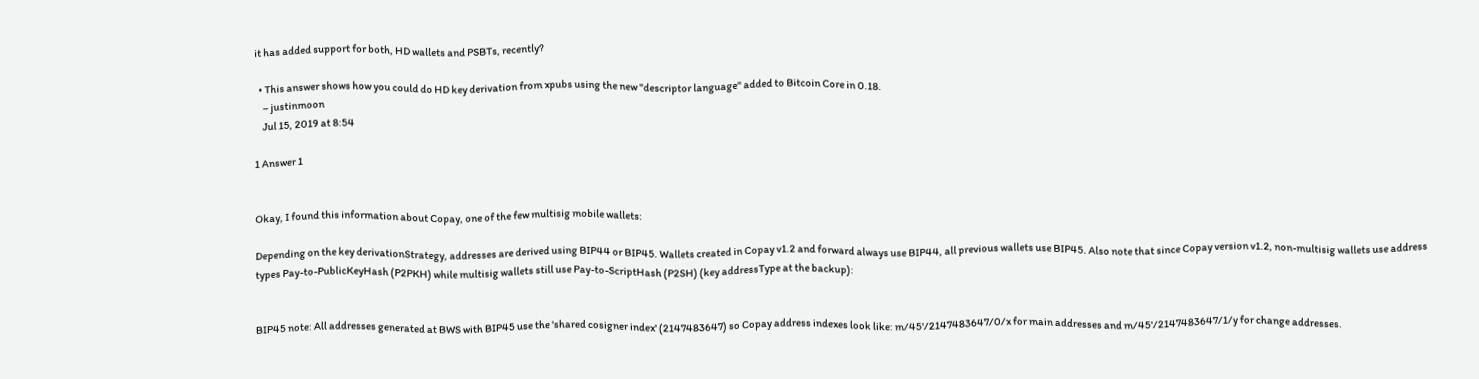it has added support for both, HD wallets and PSBTs, recently?

  • This answer shows how you could do HD key derivation from xpubs using the new "descriptor language" added to Bitcoin Core in 0.18.
    – justinmoon
    Jul 15, 2019 at 8:54

1 Answer 1


Okay, I found this information about Copay, one of the few multisig mobile wallets:

Depending on the key derivationStrategy, addresses are derived using BIP44 or BIP45. Wallets created in Copay v1.2 and forward always use BIP44, all previous wallets use BIP45. Also note that since Copay version v1.2, non-multisig wallets use address types Pay-to-PublicKeyHash (P2PKH) while multisig wallets still use Pay-to-ScriptHash (P2SH) (key addressType at the backup):


BIP45 note: All addresses generated at BWS with BIP45 use the 'shared cosigner index' (2147483647) so Copay address indexes look like: m/45'/2147483647/0/x for main addresses and m/45'/2147483647/1/y for change addresses.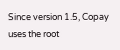Since version 1.5, Copay uses the root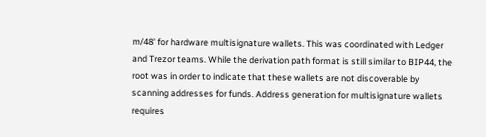m/48' for hardware multisignature wallets. This was coordinated with Ledger and Trezor teams. While the derivation path format is still similar to BIP44, the root was in order to indicate that these wallets are not discoverable by scanning addresses for funds. Address generation for multisignature wallets requires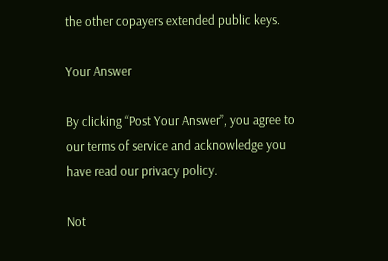the other copayers extended public keys.

Your Answer

By clicking “Post Your Answer”, you agree to our terms of service and acknowledge you have read our privacy policy.

Not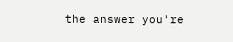the answer you're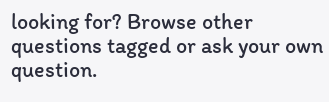looking for? Browse other questions tagged or ask your own question.